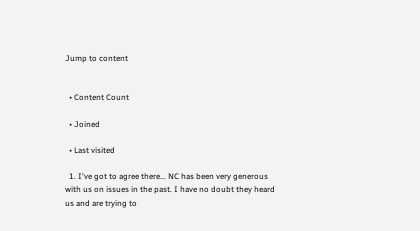Jump to content


  • Content Count

  • Joined

  • Last visited

  1. I've got to agree there... NC has been very generous with us on issues in the past. I have no doubt they heard us and are trying to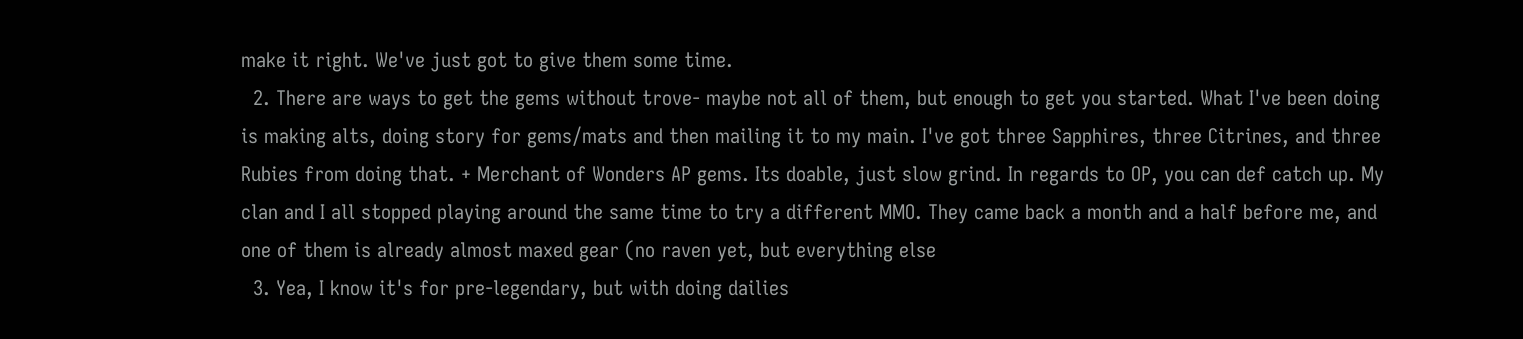make it right. We've just got to give them some time.
  2. There are ways to get the gems without trove- maybe not all of them, but enough to get you started. What I've been doing is making alts, doing story for gems/mats and then mailing it to my main. I've got three Sapphires, three Citrines, and three Rubies from doing that. + Merchant of Wonders AP gems. Its doable, just slow grind. In regards to OP, you can def catch up. My clan and I all stopped playing around the same time to try a different MMO. They came back a month and a half before me, and one of them is already almost maxed gear (no raven yet, but everything else
  3. Yea, I know it's for pre-legendary, but with doing dailies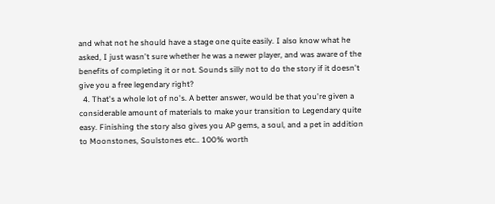and what not he should have a stage one quite easily. I also know what he asked, I just wasn't sure whether he was a newer player, and was aware of the benefits of completing it or not. Sounds silly not to do the story if it doesn't give you a free legendary right?
  4. That's a whole lot of no's. A better answer, would be that you're given a considerable amount of materials to make your transition to Legendary quite easy. Finishing the story also gives you AP gems, a soul, and a pet in addition to Moonstones, Soulstones etc.. 100% worth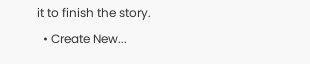it to finish the story.
  • Create New...